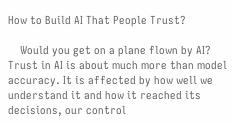How to Build AI That People Trust?

    Would you get on a plane flown by AI? Trust in AI is about much more than model accuracy. It is affected by how well we understand it and how it reached its decisions, our control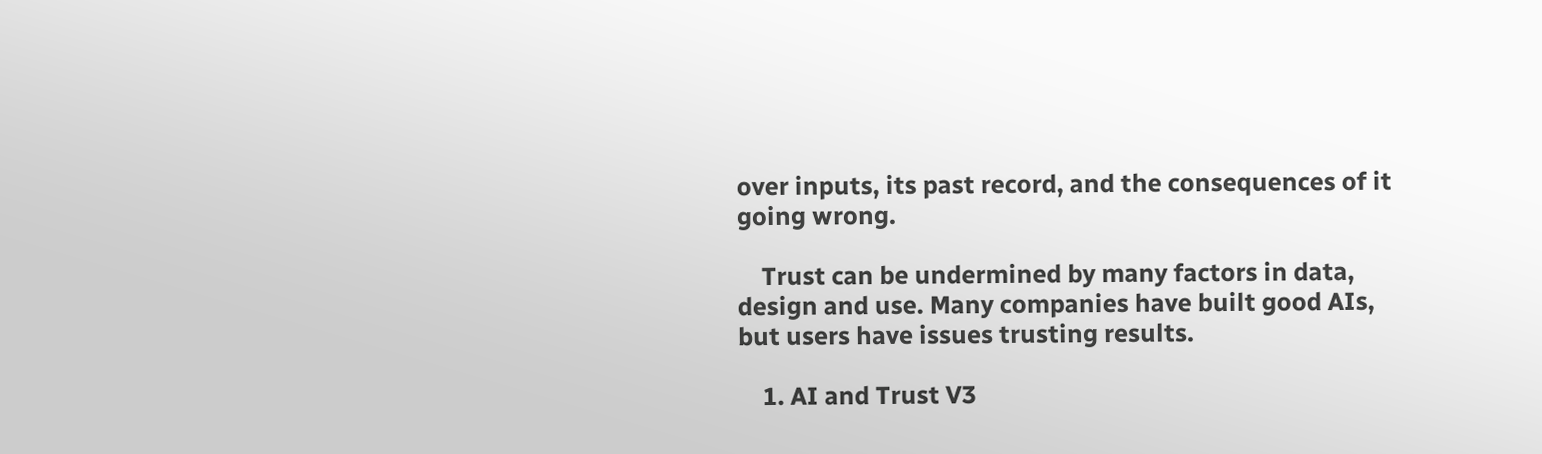over inputs, its past record, and the consequences of it going wrong.

    Trust can be undermined by many factors in data, design and use. Many companies have built good AIs, but users have issues trusting results.

    1. AI and Trust V3